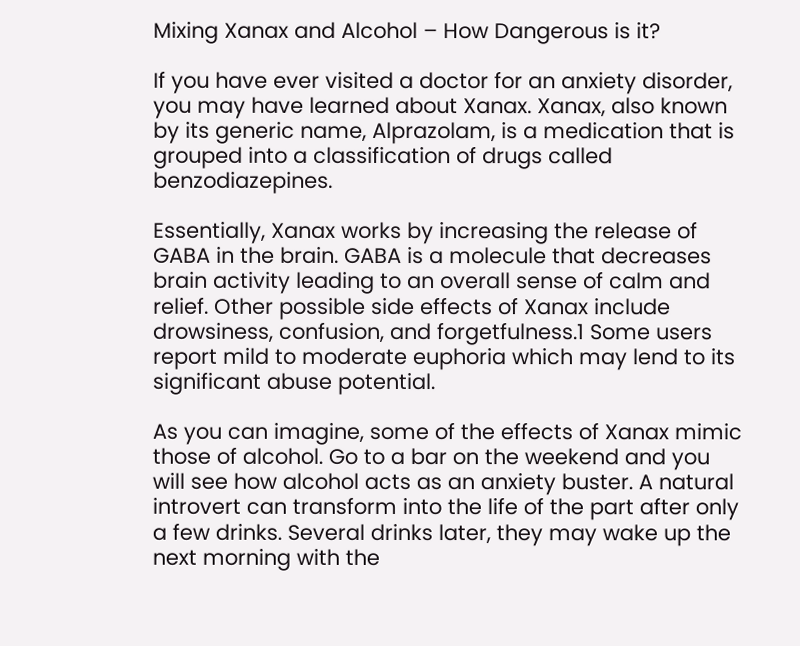Mixing Xanax and Alcohol – How Dangerous is it?

If you have ever visited a doctor for an anxiety disorder, you may have learned about Xanax. Xanax, also known by its generic name, Alprazolam, is a medication that is grouped into a classification of drugs called benzodiazepines.

Essentially, Xanax works by increasing the release of GABA in the brain. GABA is a molecule that decreases brain activity leading to an overall sense of calm and relief. Other possible side effects of Xanax include drowsiness, confusion, and forgetfulness.1 Some users report mild to moderate euphoria which may lend to its significant abuse potential.

As you can imagine, some of the effects of Xanax mimic those of alcohol. Go to a bar on the weekend and you will see how alcohol acts as an anxiety buster. A natural introvert can transform into the life of the part after only a few drinks. Several drinks later, they may wake up the next morning with the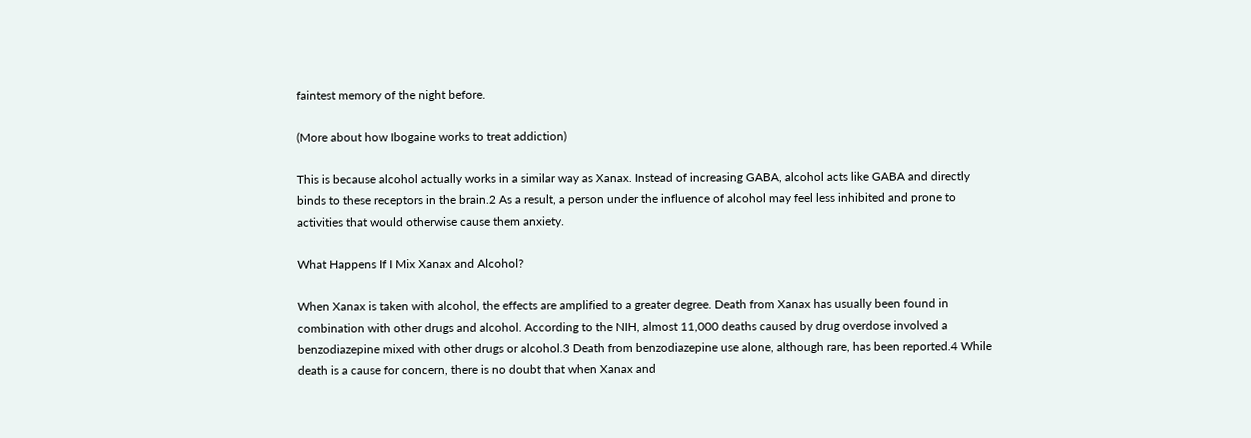faintest memory of the night before.

(More about how Ibogaine works to treat addiction)

This is because alcohol actually works in a similar way as Xanax. Instead of increasing GABA, alcohol acts like GABA and directly binds to these receptors in the brain.2 As a result, a person under the influence of alcohol may feel less inhibited and prone to activities that would otherwise cause them anxiety.

What Happens If I Mix Xanax and Alcohol?

When Xanax is taken with alcohol, the effects are amplified to a greater degree. Death from Xanax has usually been found in combination with other drugs and alcohol. According to the NIH, almost 11,000 deaths caused by drug overdose involved a benzodiazepine mixed with other drugs or alcohol.3 Death from benzodiazepine use alone, although rare, has been reported.4 While death is a cause for concern, there is no doubt that when Xanax and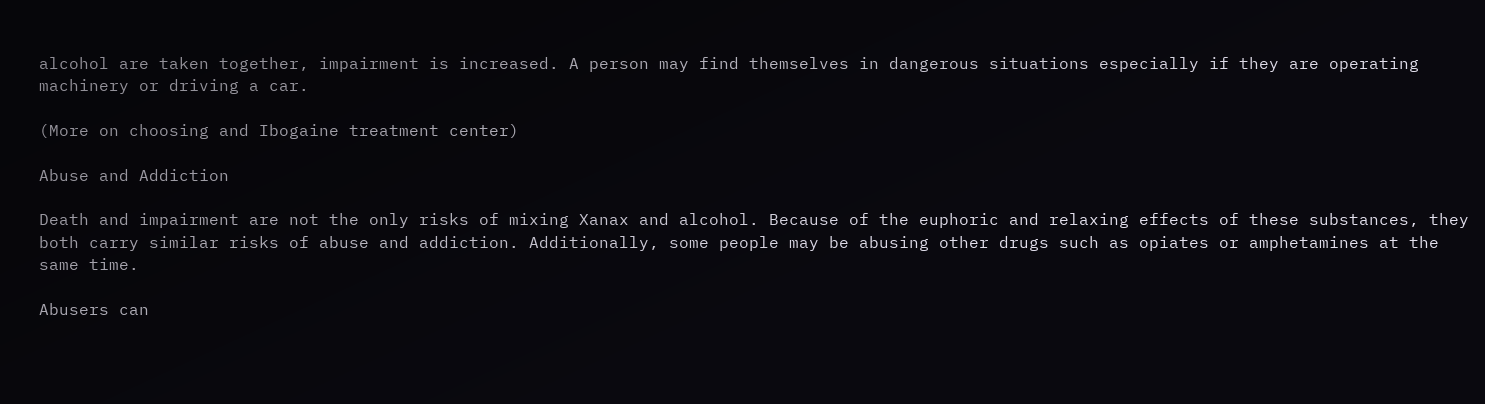alcohol are taken together, impairment is increased. A person may find themselves in dangerous situations especially if they are operating machinery or driving a car.

(More on choosing and Ibogaine treatment center)

Abuse and Addiction

Death and impairment are not the only risks of mixing Xanax and alcohol. Because of the euphoric and relaxing effects of these substances, they both carry similar risks of abuse and addiction. Additionally, some people may be abusing other drugs such as opiates or amphetamines at the same time.

Abusers can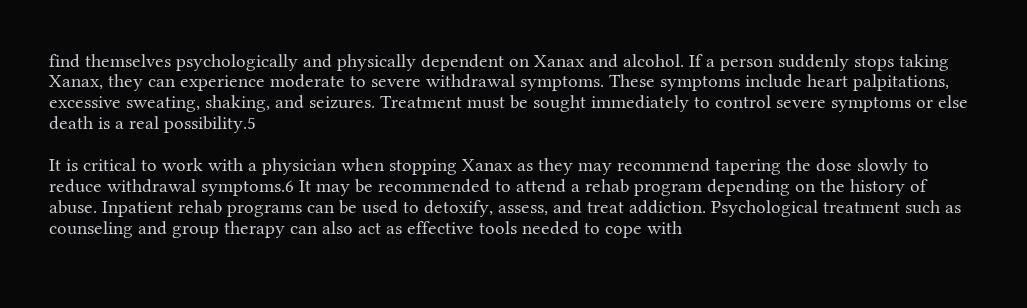find themselves psychologically and physically dependent on Xanax and alcohol. If a person suddenly stops taking Xanax, they can experience moderate to severe withdrawal symptoms. These symptoms include heart palpitations, excessive sweating, shaking, and seizures. Treatment must be sought immediately to control severe symptoms or else death is a real possibility.5

It is critical to work with a physician when stopping Xanax as they may recommend tapering the dose slowly to reduce withdrawal symptoms.6 It may be recommended to attend a rehab program depending on the history of abuse. Inpatient rehab programs can be used to detoxify, assess, and treat addiction. Psychological treatment such as counseling and group therapy can also act as effective tools needed to cope with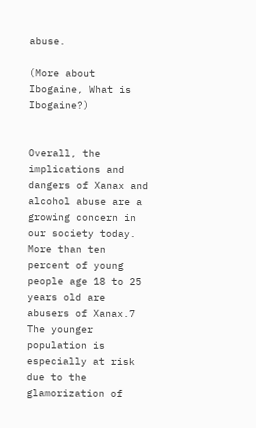abuse.

(More about Ibogaine, What is Ibogaine?)


Overall, the implications and dangers of Xanax and alcohol abuse are a growing concern in our society today. More than ten percent of young people age 18 to 25 years old are abusers of Xanax.7 The younger population is especially at risk due to the glamorization of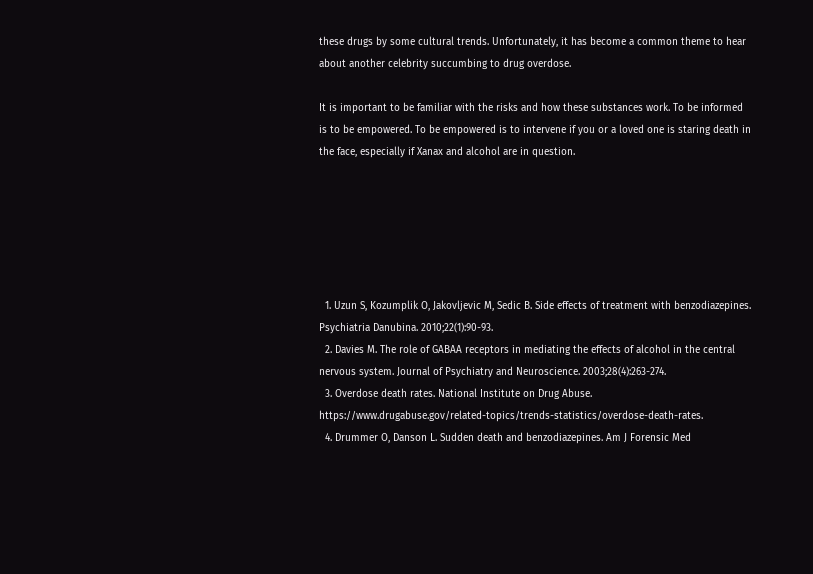these drugs by some cultural trends. Unfortunately, it has become a common theme to hear about another celebrity succumbing to drug overdose.

It is important to be familiar with the risks and how these substances work. To be informed is to be empowered. To be empowered is to intervene if you or a loved one is staring death in the face, especially if Xanax and alcohol are in question.






  1. Uzun S, Kozumplik O, Jakovljevic M, Sedic B. Side effects of treatment with benzodiazepines. Psychiatria Danubina. 2010;22(1):90-93.
  2. Davies M. The role of GABAA receptors in mediating the effects of alcohol in the central nervous system. Journal of Psychiatry and Neuroscience. 2003;28(4):263-274.
  3. Overdose death rates. National Institute on Drug Abuse. https://www.drugabuse.gov/related-topics/trends-statistics/overdose-death-rates.
  4. Drummer O, Danson L. Sudden death and benzodiazepines. Am J Forensic Med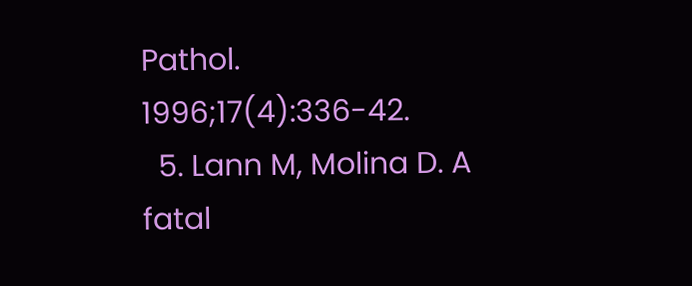Pathol. 1996;17(4):336-42.
  5. Lann M, Molina D. A fatal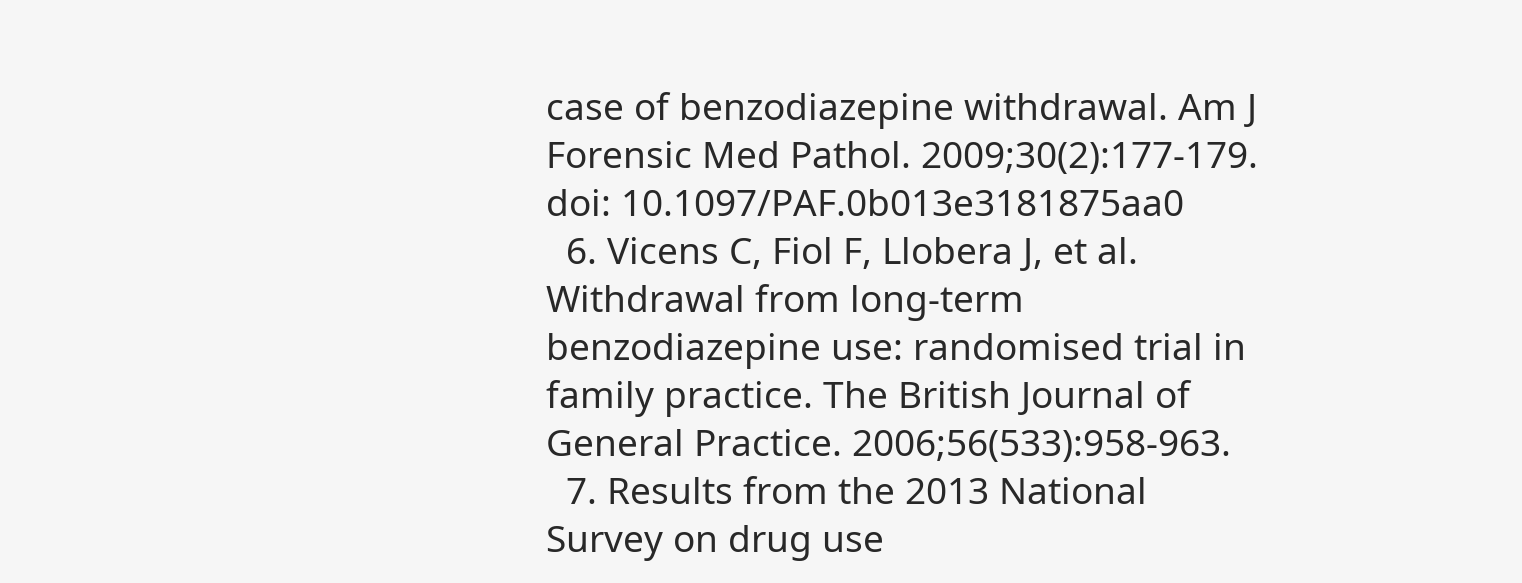case of benzodiazepine withdrawal. Am J Forensic Med Pathol. 2009;30(2):177-179. doi: 10.1097/PAF.0b013e3181875aa0
  6. Vicens C, Fiol F, Llobera J, et al. Withdrawal from long-term benzodiazepine use: randomised trial in family practice. The British Journal of General Practice. 2006;56(533):958-963.
  7. Results from the 2013 National Survey on drug use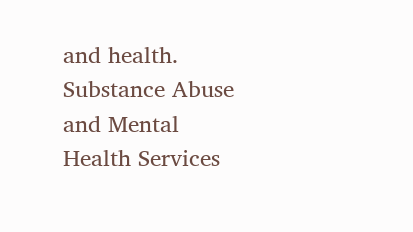and health. Substance Abuse and Mental Health Services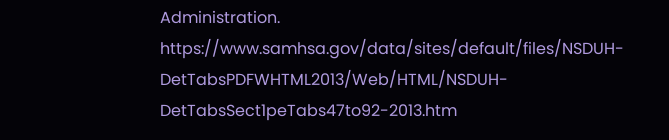Administration. https://www.samhsa.gov/data/sites/default/files/NSDUH-DetTabsPDFWHTML2013/Web/HTML/NSDUH-DetTabsSect1peTabs47to92-2013.htm